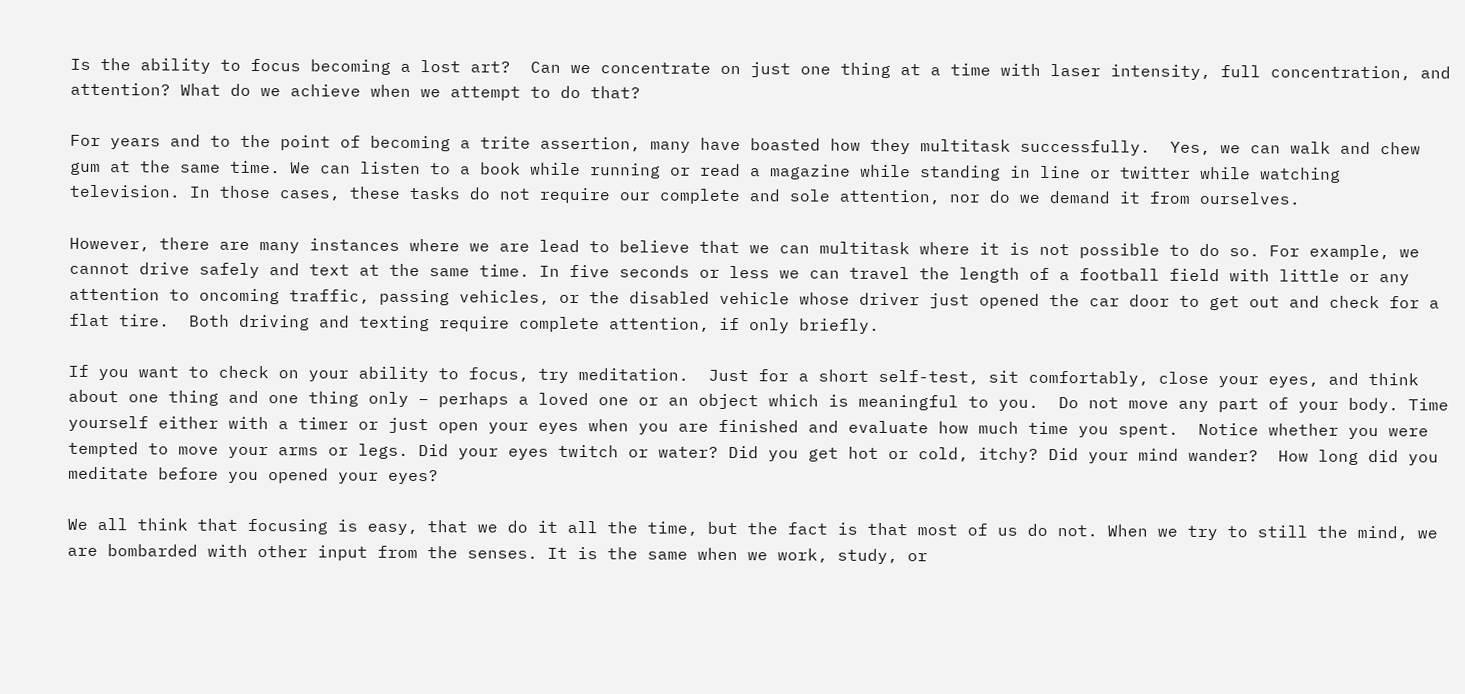Is the ability to focus becoming a lost art?  Can we concentrate on just one thing at a time with laser intensity, full concentration, and attention? What do we achieve when we attempt to do that?

For years and to the point of becoming a trite assertion, many have boasted how they multitask successfully.  Yes, we can walk and chew gum at the same time. We can listen to a book while running or read a magazine while standing in line or twitter while watching television. In those cases, these tasks do not require our complete and sole attention, nor do we demand it from ourselves.

However, there are many instances where we are lead to believe that we can multitask where it is not possible to do so. For example, we cannot drive safely and text at the same time. In five seconds or less we can travel the length of a football field with little or any attention to oncoming traffic, passing vehicles, or the disabled vehicle whose driver just opened the car door to get out and check for a flat tire.  Both driving and texting require complete attention, if only briefly.

If you want to check on your ability to focus, try meditation.  Just for a short self-test, sit comfortably, close your eyes, and think about one thing and one thing only – perhaps a loved one or an object which is meaningful to you.  Do not move any part of your body. Time yourself either with a timer or just open your eyes when you are finished and evaluate how much time you spent.  Notice whether you were tempted to move your arms or legs. Did your eyes twitch or water? Did you get hot or cold, itchy? Did your mind wander?  How long did you meditate before you opened your eyes?

We all think that focusing is easy, that we do it all the time, but the fact is that most of us do not. When we try to still the mind, we are bombarded with other input from the senses. It is the same when we work, study, or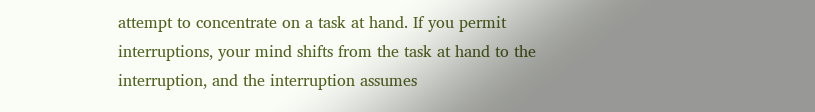attempt to concentrate on a task at hand. If you permit interruptions, your mind shifts from the task at hand to the interruption, and the interruption assumes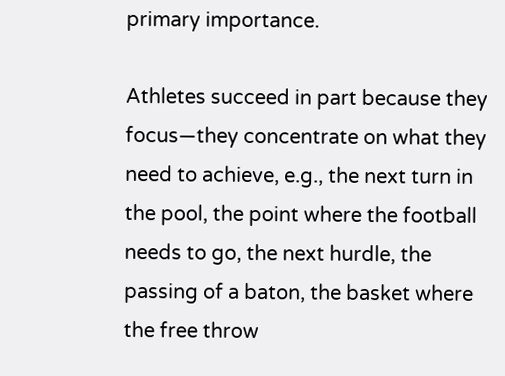primary importance.

Athletes succeed in part because they focus—they concentrate on what they need to achieve, e.g., the next turn in the pool, the point where the football needs to go, the next hurdle, the passing of a baton, the basket where the free throw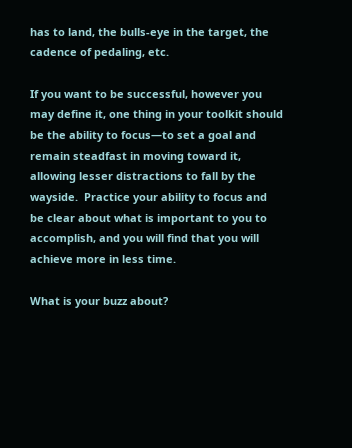has to land, the bulls-eye in the target, the cadence of pedaling, etc.

If you want to be successful, however you may define it, one thing in your toolkit should be the ability to focus—to set a goal and remain steadfast in moving toward it, allowing lesser distractions to fall by the wayside.  Practice your ability to focus and be clear about what is important to you to accomplish, and you will find that you will achieve more in less time.

What is your buzz about?